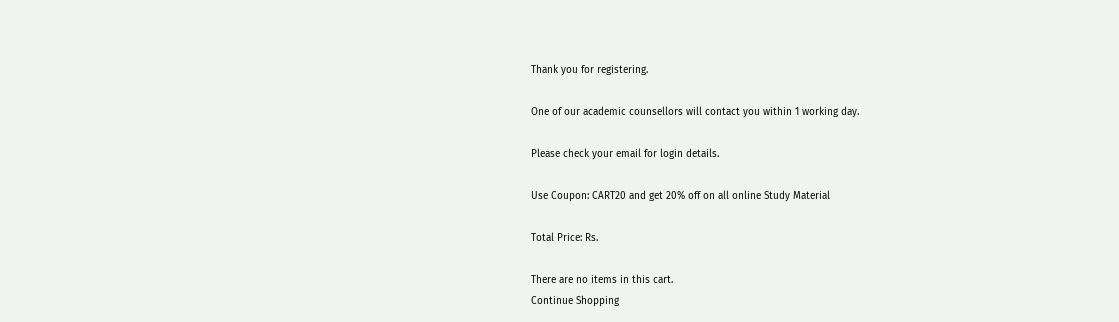Thank you for registering.

One of our academic counsellors will contact you within 1 working day.

Please check your email for login details.

Use Coupon: CART20 and get 20% off on all online Study Material

Total Price: Rs.

There are no items in this cart.
Continue Shopping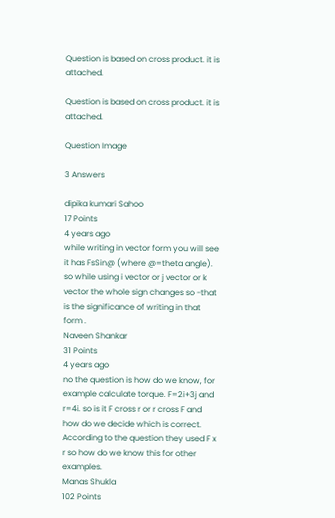Question is based on cross product. it is attached.

Question is based on cross product. it is attached.

Question Image

3 Answers

dipika kumari Sahoo
17 Points
4 years ago
while writing in vector form you will see it has FsSin@ (where @=theta angle). so while using i vector or j vector or k vector the whole sign changes so -that is the significance of writing in that form .
Naveen Shankar
31 Points
4 years ago
no the question is how do we know, for example calculate torque. F=2i+3j and r=4i. so is it F cross r or r cross F and how do we decide which is correct. According to the question they used F x r so how do we know this for other examples.
Manas Shukla
102 Points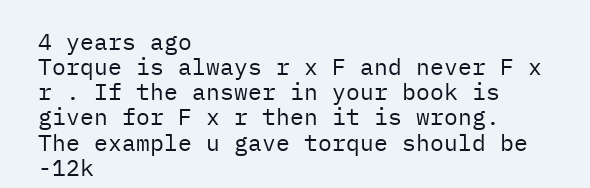4 years ago
Torque is always r x F and never F x r . If the answer in your book is given for F x r then it is wrong.
The example u gave torque should be -12k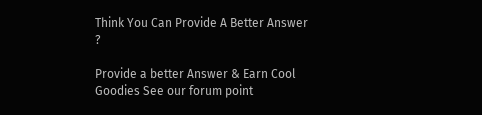Think You Can Provide A Better Answer ?

Provide a better Answer & Earn Cool Goodies See our forum point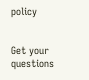policy


Get your questions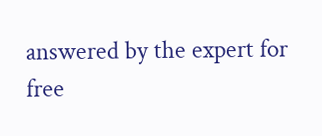answered by the expert for free